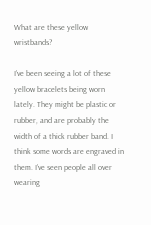What are these yellow wristbands?

I’ve been seeing a lot of these yellow bracelets being worn lately. They might be plastic or rubber, and are probably the width of a thick rubber band. I think some words are engraved in them. I’ve seen people all over wearing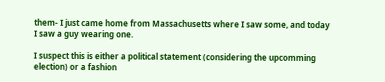them- I just came home from Massachusetts where I saw some, and today I saw a guy wearing one.

I suspect this is either a political statement (considering the upcomming election) or a fashion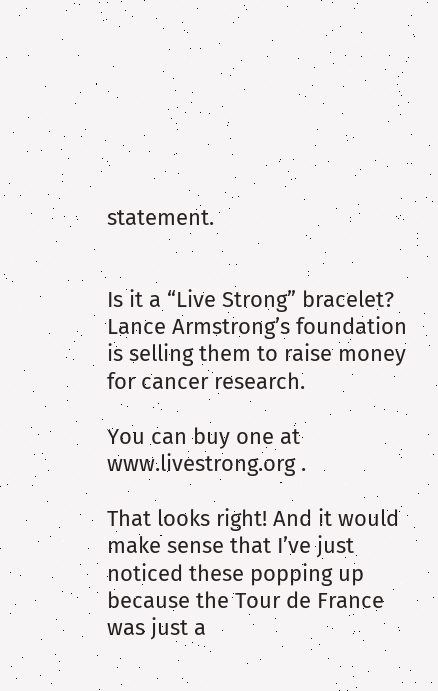statement.


Is it a “Live Strong” bracelet? Lance Armstrong’s foundation is selling them to raise money for cancer research.

You can buy one at www.livestrong.org .

That looks right! And it would make sense that I’ve just noticed these popping up because the Tour de France was just a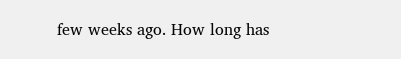few weeks ago. How long has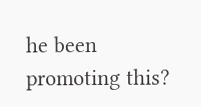he been promoting this?